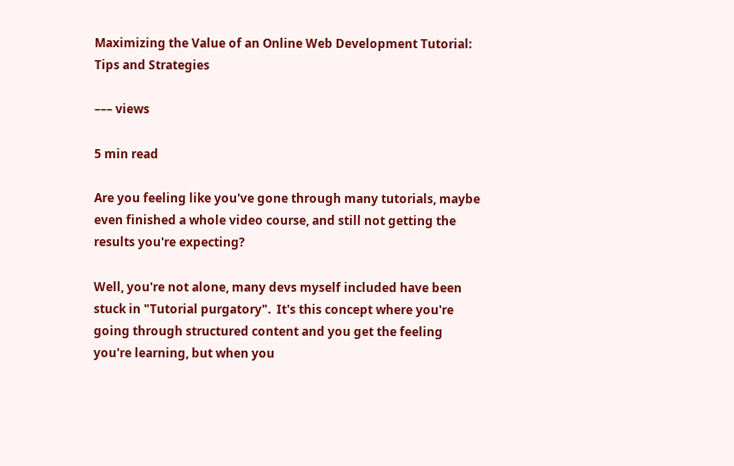Maximizing the Value of an Online Web Development Tutorial: Tips and Strategies

––– views

5 min read

Are you feeling like you've gone through many tutorials, maybe even finished a whole video course, and still not getting the results you're expecting?

Well, you're not alone, many devs myself included have been stuck in "Tutorial purgatory".  It's this concept where you're going through structured content and you get the feeling you're learning, but when you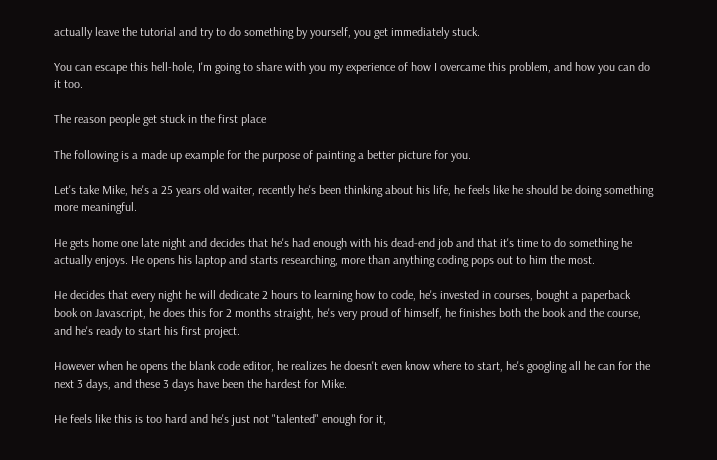actually leave the tutorial and try to do something by yourself, you get immediately stuck.

You can escape this hell-hole, I'm going to share with you my experience of how I overcame this problem, and how you can do it too.

The reason people get stuck in the first place

The following is a made up example for the purpose of painting a better picture for you.

Let's take Mike, he's a 25 years old waiter, recently he's been thinking about his life, he feels like he should be doing something more meaningful.

He gets home one late night and decides that he's had enough with his dead-end job and that it's time to do something he actually enjoys. He opens his laptop and starts researching, more than anything coding pops out to him the most.

He decides that every night he will dedicate 2 hours to learning how to code, he's invested in courses, bought a paperback book on Javascript, he does this for 2 months straight, he's very proud of himself, he finishes both the book and the course, and he's ready to start his first project.

However when he opens the blank code editor, he realizes he doesn't even know where to start, he's googling all he can for the next 3 days, and these 3 days have been the hardest for Mike.

He feels like this is too hard and he's just not "talented" enough for it,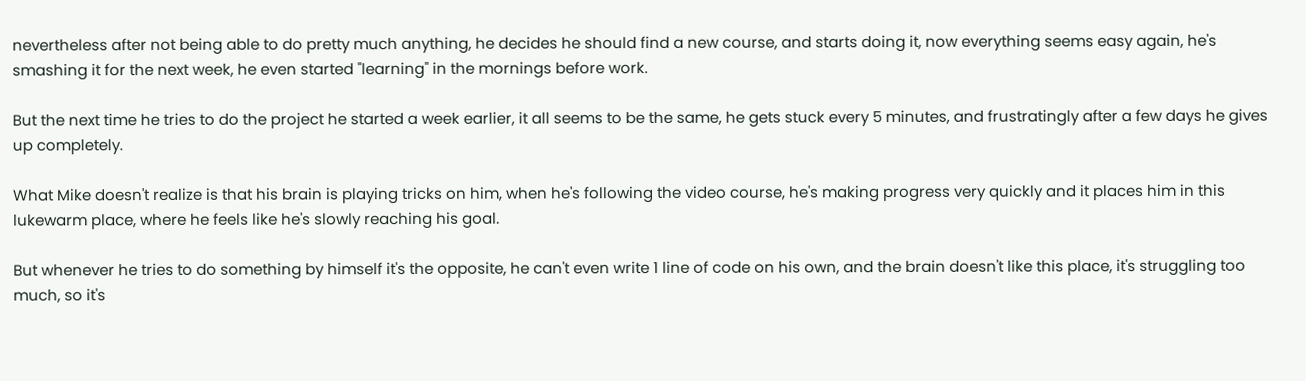nevertheless after not being able to do pretty much anything, he decides he should find a new course, and starts doing it, now everything seems easy again, he's smashing it for the next week, he even started "learning" in the mornings before work.

But the next time he tries to do the project he started a week earlier, it all seems to be the same, he gets stuck every 5 minutes, and frustratingly after a few days he gives up completely.

What Mike doesn't realize is that his brain is playing tricks on him, when he's following the video course, he's making progress very quickly and it places him in this lukewarm place, where he feels like he's slowly reaching his goal.

But whenever he tries to do something by himself it's the opposite, he can't even write 1 line of code on his own, and the brain doesn't like this place, it's struggling too much, so it's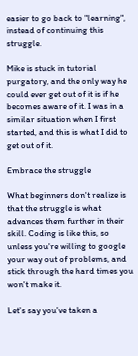easier to go back to "learning", instead of continuing this struggle.

Mike is stuck in tutorial purgatory, and the only way he could ever get out of it is if he becomes aware of it. I was in a similar situation when I first started, and this is what I did to get out of it.

Embrace the struggle

What beginners don't realize is that the struggle is what advances them further in their skill. Coding is like this, so unless you're willing to google your way out of problems, and stick through the hard times you won't make it.

Let's say you've taken a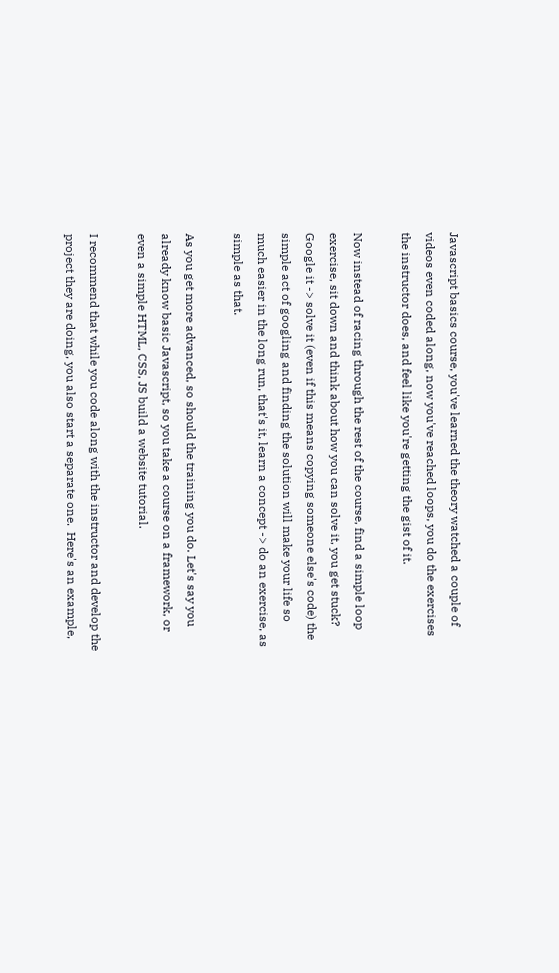Javascript basics course, you've learned the theory watched a couple of videos even coded along, now you've reached loops, you do the exercises the instructor does, and feel like you're getting the gist of it.

Now instead of racing through the rest of the course, find a simple loop exercise, sit down and think about how you can solve it, you get stuck? Google it -> solve it (even if this means copying someone else's code) the simple act of googling and finding the solution will make your life so much easier in the long run, that's it, learn a concept -> do an exercise, as simple as that.

As you get more advanced, so should the training you do. Let's say you already know basic Javascript, so you take a course on a framework, or even a simple HTML, CSS, JS build a website tutorial.

I recommend that while you code along with the instructor and develop the project they are doing, you also start a separate one.  Here's an example,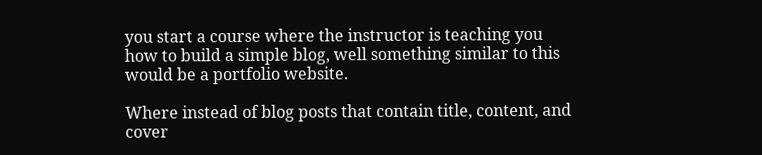you start a course where the instructor is teaching you how to build a simple blog, well something similar to this would be a portfolio website.

Where instead of blog posts that contain title, content, and cover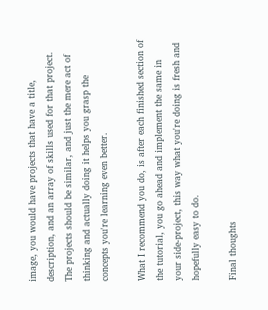image, you would have projects that have a title, description, and an array of skills used for that project. The projects should be similar, and just the mere act of thinking and actually doing it helps you grasp the concepts you're learning even better.

What I recommend you do, is after each finished section of the tutorial, you go ahead and implement the same in your side-project, this way what you're doing is fresh and hopefully easy to do.

Final thoughts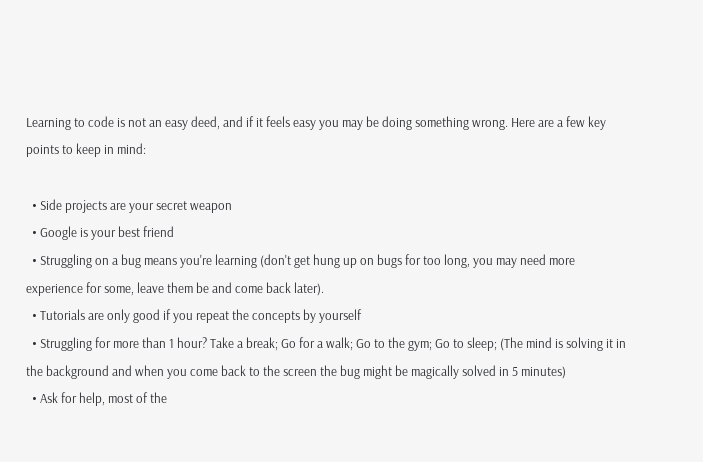Learning to code is not an easy deed, and if it feels easy you may be doing something wrong. Here are a few key points to keep in mind:

  • Side projects are your secret weapon
  • Google is your best friend
  • Struggling on a bug means you're learning (don't get hung up on bugs for too long, you may need more experience for some, leave them be and come back later).
  • Tutorials are only good if you repeat the concepts by yourself
  • Struggling for more than 1 hour? Take a break; Go for a walk; Go to the gym; Go to sleep; (The mind is solving it in the background and when you come back to the screen the bug might be magically solved in 5 minutes)
  • Ask for help, most of the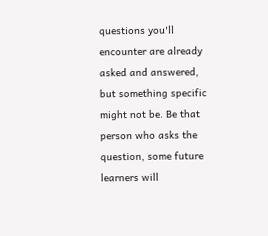questions you'll encounter are already asked and answered, but something specific might not be. Be that person who asks the question, some future learners will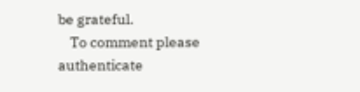be grateful.
    To comment please authenticate